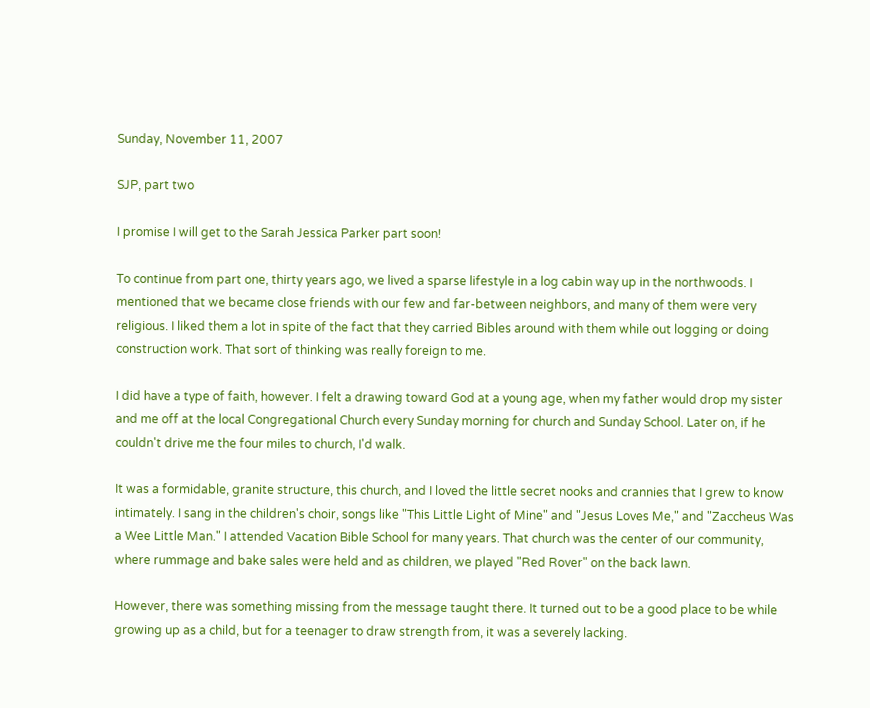Sunday, November 11, 2007

SJP, part two

I promise I will get to the Sarah Jessica Parker part soon!

To continue from part one, thirty years ago, we lived a sparse lifestyle in a log cabin way up in the northwoods. I mentioned that we became close friends with our few and far-between neighbors, and many of them were very religious. I liked them a lot in spite of the fact that they carried Bibles around with them while out logging or doing construction work. That sort of thinking was really foreign to me.

I did have a type of faith, however. I felt a drawing toward God at a young age, when my father would drop my sister and me off at the local Congregational Church every Sunday morning for church and Sunday School. Later on, if he couldn't drive me the four miles to church, I'd walk.

It was a formidable, granite structure, this church, and I loved the little secret nooks and crannies that I grew to know intimately. I sang in the children's choir, songs like "This Little Light of Mine" and "Jesus Loves Me," and "Zaccheus Was a Wee Little Man." I attended Vacation Bible School for many years. That church was the center of our community, where rummage and bake sales were held and as children, we played "Red Rover" on the back lawn.

However, there was something missing from the message taught there. It turned out to be a good place to be while growing up as a child, but for a teenager to draw strength from, it was a severely lacking.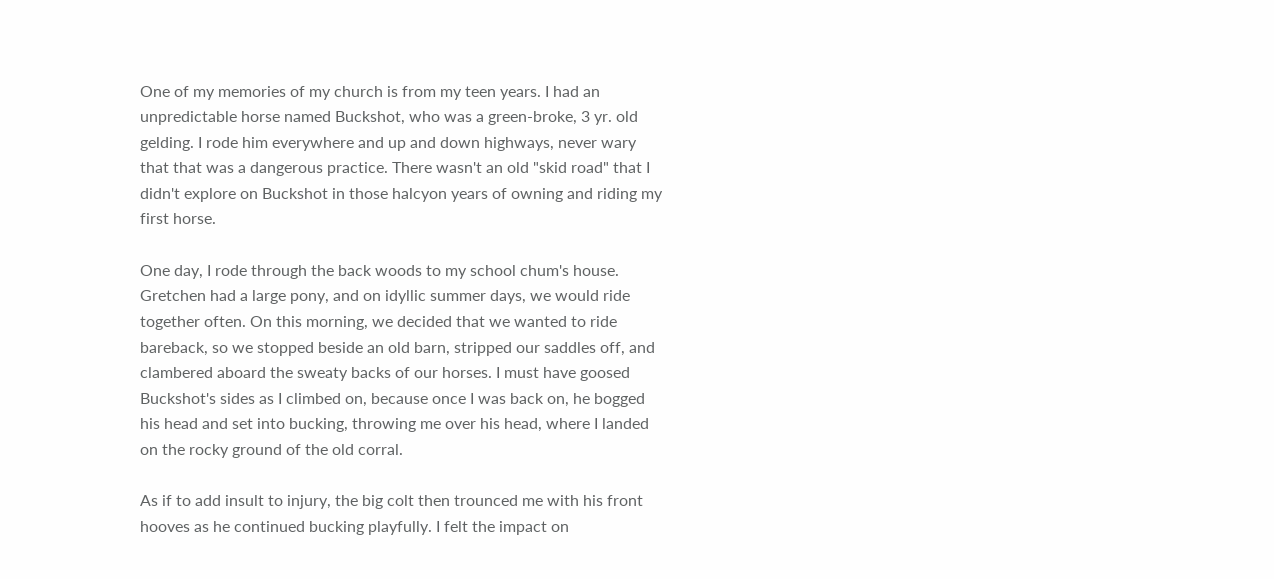One of my memories of my church is from my teen years. I had an unpredictable horse named Buckshot, who was a green-broke, 3 yr. old gelding. I rode him everywhere and up and down highways, never wary that that was a dangerous practice. There wasn't an old "skid road" that I didn't explore on Buckshot in those halcyon years of owning and riding my first horse.

One day, I rode through the back woods to my school chum's house. Gretchen had a large pony, and on idyllic summer days, we would ride together often. On this morning, we decided that we wanted to ride bareback, so we stopped beside an old barn, stripped our saddles off, and clambered aboard the sweaty backs of our horses. I must have goosed Buckshot's sides as I climbed on, because once I was back on, he bogged his head and set into bucking, throwing me over his head, where I landed on the rocky ground of the old corral.

As if to add insult to injury, the big colt then trounced me with his front hooves as he continued bucking playfully. I felt the impact on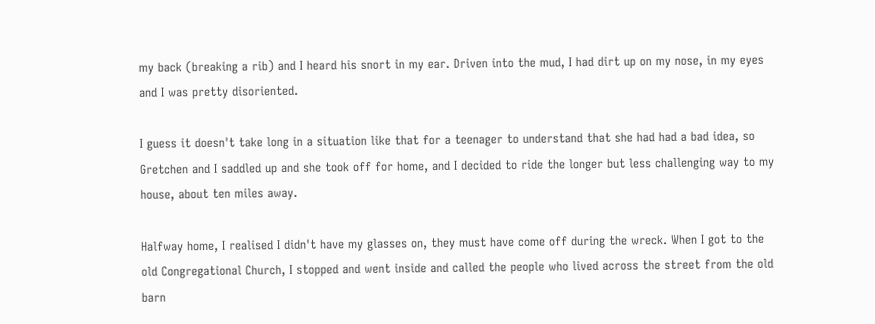my back (breaking a rib) and I heard his snort in my ear. Driven into the mud, I had dirt up on my nose, in my eyes and I was pretty disoriented.

I guess it doesn't take long in a situation like that for a teenager to understand that she had had a bad idea, so Gretchen and I saddled up and she took off for home, and I decided to ride the longer but less challenging way to my house, about ten miles away.

Halfway home, I realised I didn't have my glasses on, they must have come off during the wreck. When I got to the old Congregational Church, I stopped and went inside and called the people who lived across the street from the old barn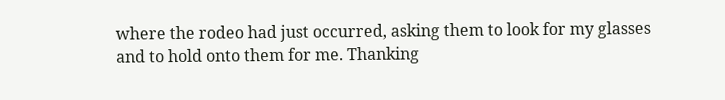where the rodeo had just occurred, asking them to look for my glasses and to hold onto them for me. Thanking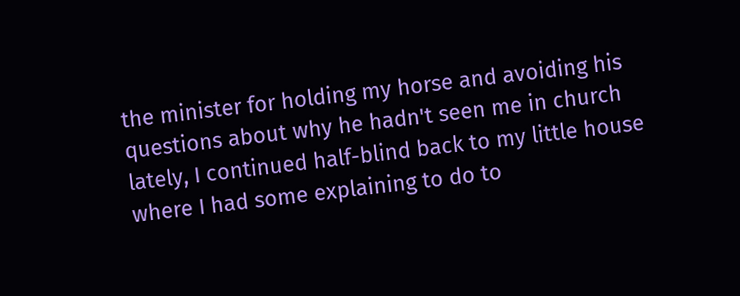the minister for holding my horse and avoiding his questions about why he hadn't seen me in church lately, I continued half-blind back to my little house where I had some explaining to do to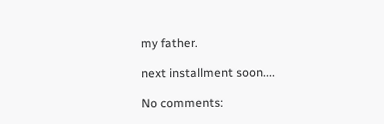my father.

next installment soon....

No comments: